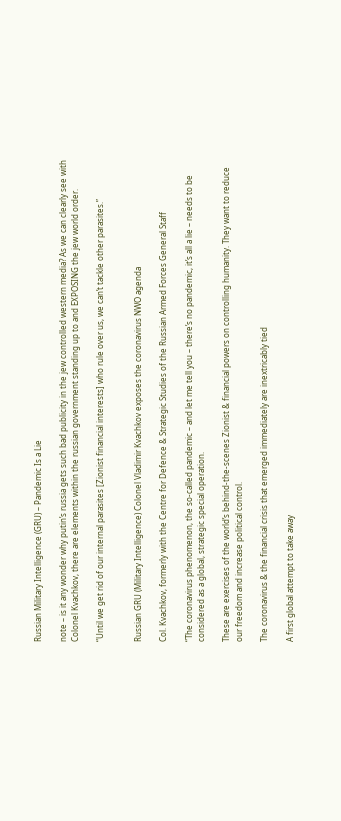Russian Military Intelligence (GRU) – Pandemic Is a Lie

note – is it any wonder why putin’s russia gets such bad publicity in the jew controlled western media? As we can clearly see with Colonel Kvachkov, there are elements within the russian government standing up to and EXPOSING the jew world order.

“Until we get rid of our internal parasites [Zionist financial interests] who rule over us, we can’t tackle other parasites.”


Russian GRU (Military Intelligence) Colonel Vladimir Kvachkov exposes the coronavirus NWO agenda

Col. Kvachkov, formerly with the Centre for Defence & Strategic Studies of the Russian Armed Forces General Staff

“The coronavirus phenomenon, the so-called pandemic – and let me tell you – there’s no pandemic, it’s all a lie – needs to be considered as a global, strategic special operation.

These are exercises of the world’s behind-the-scenes Zionist & financial powers on controlling humanity. They want to reduce our freedom and increase political control.

The coronavirus & the financial crisis that emerged immediately are inextricably tied

A first global attempt to take away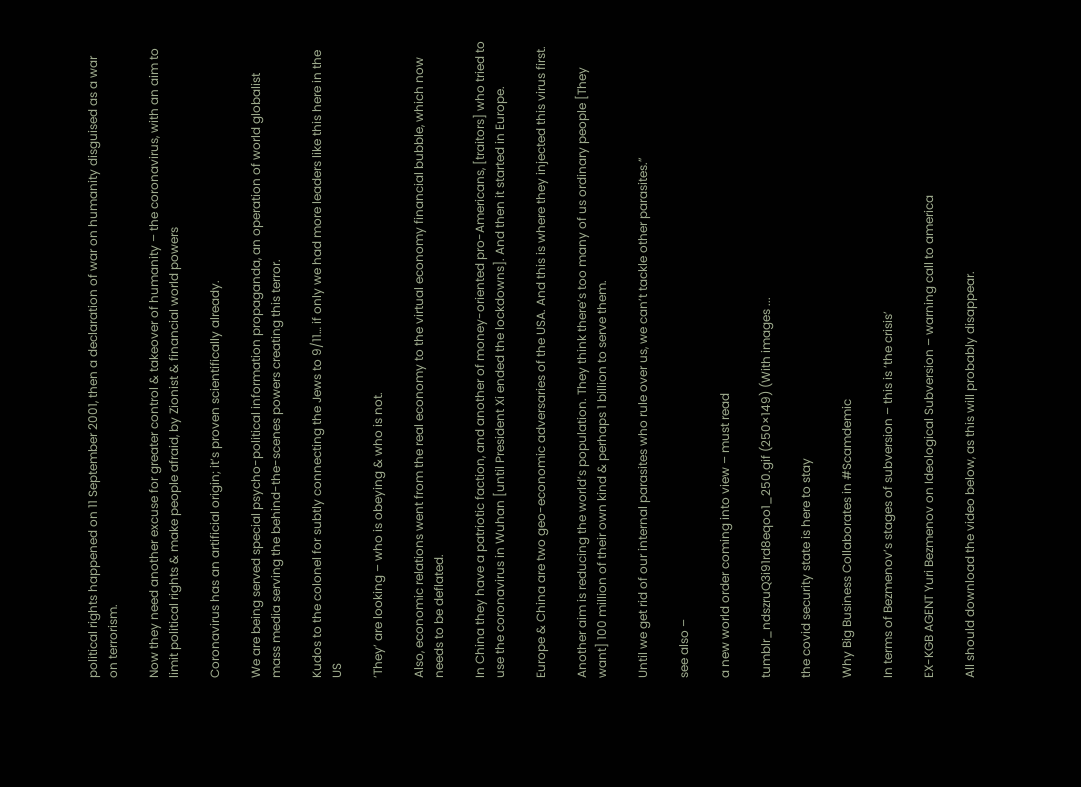political rights happened on 11 September 2001, then a declaration of war on humanity disguised as a war on terrorism.

Now they need another excuse for greater control & takeover of humanity – the coronavirus, with an aim to limit political rights & make people afraid, by Zionist & financial world powers

Coronavirus has an artificial origin; it’s proven scientifically already.

We are being served special psycho-political information propaganda, an operation of world globalist mass media serving the behind-the-scenes powers creating this terror.

Kudos to the colonel for subtly connecting the Jews to 9/11… if only we had more leaders like this here in the US

‘They’ are looking – who is obeying & who is not.

Also, economic relations went from the real economy to the virtual economy financial bubble, which now needs to be deflated.

In China they have a patriotic faction, and another of money-oriented pro-Americans, [traitors] who tried to use the coronavirus in Wuhan [until President Xi ended the lockdowns]. And then it started in Europe.

Europe & China are two geo-economic adversaries of the USA. And this is where they injected this virus first.

Another aim is reducing the world’s population. They think there’s too many of us ordinary people [They want] 100 million of their own kind & perhaps 1 billion to serve them.

Until we get rid of our internal parasites who rule over us, we can’t tackle other parasites.”

see also –

a new world order coming into view – must read

tumblr_ndszruQ3i91rd8eqoo1_250.gif (250×149) (With images ...

the covid security state is here to stay

Why Big Business Collaborates in #Scamdemic

In terms of Bezmenov’s stages of subversion – this is ‘the crisis’

EX-KGB AGENT Yuri Bezmenov on Ideological Subversion – warning call to america

All should download the video below, as this will probably disappear.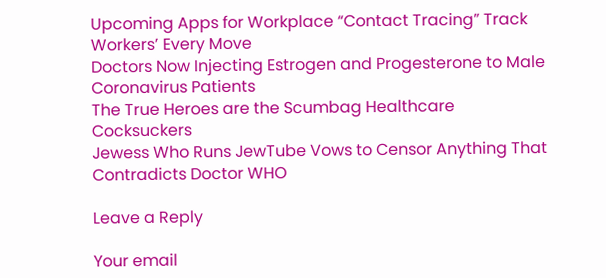Upcoming Apps for Workplace “Contact Tracing” Track Workers’ Every Move
Doctors Now Injecting Estrogen and Progesterone to Male Coronavirus Patients
The True Heroes are the Scumbag Healthcare Cocksuckers
Jewess Who Runs JewTube Vows to Censor Anything That Contradicts Doctor WHO

Leave a Reply

Your email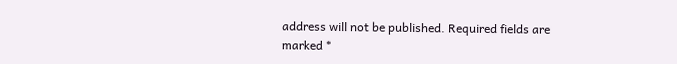address will not be published. Required fields are marked *